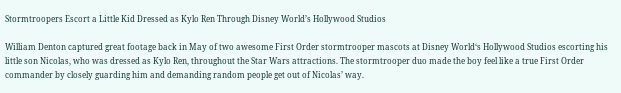Stormtroopers Escort a Little Kid Dressed as Kylo Ren Through Disney World’s Hollywood Studios

William Denton captured great footage back in May of two awesome First Order stormtrooper mascots at Disney World‘s Hollywood Studios escorting his little son Nicolas, who was dressed as Kylo Ren, throughout the Star Wars attractions. The stormtrooper duo made the boy feel like a true First Order commander by closely guarding him and demanding random people get out of Nicolas’ way.